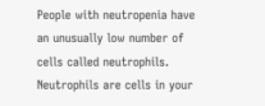People with neutropenia have an unusually low number of cells called neutrophils. Neutrophils are cells in your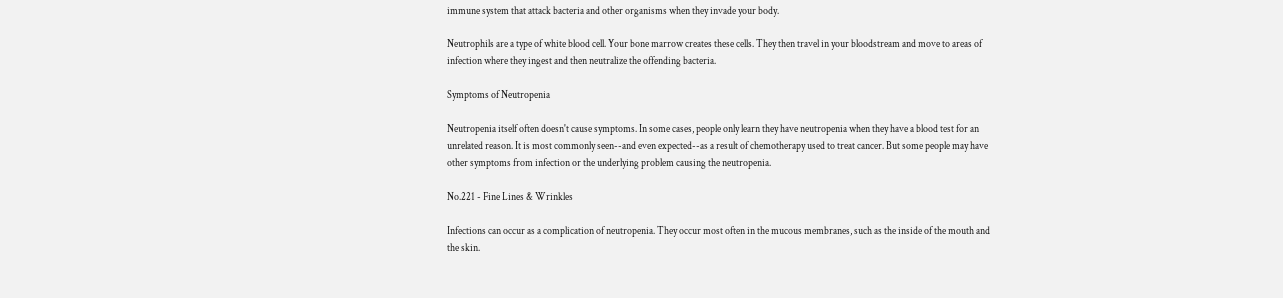immune system that attack bacteria and other organisms when they invade your body.

Neutrophils are a type of white blood cell. Your bone marrow creates these cells. They then travel in your bloodstream and move to areas of infection where they ingest and then neutralize the offending bacteria.

Symptoms of Neutropenia

Neutropenia itself often doesn't cause symptoms. In some cases, people only learn they have neutropenia when they have a blood test for an unrelated reason. It is most commonly seen--and even expected--as a result of chemotherapy used to treat cancer. But some people may have other symptoms from infection or the underlying problem causing the neutropenia.

No.221 - Fine Lines & Wrinkles

Infections can occur as a complication of neutropenia. They occur most often in the mucous membranes, such as the inside of the mouth and the skin.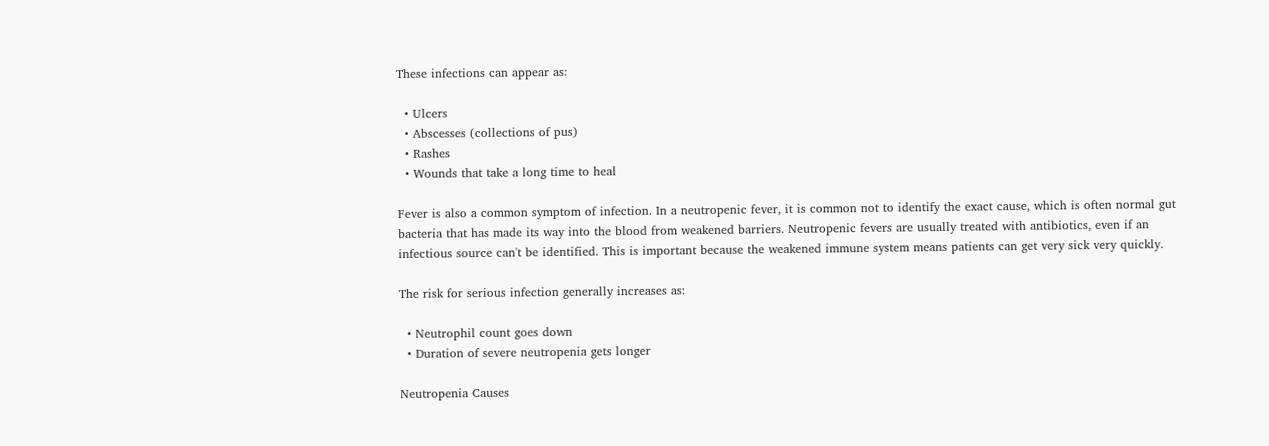These infections can appear as:

  • Ulcers
  • Abscesses (collections of pus)
  • Rashes
  • Wounds that take a long time to heal

Fever is also a common symptom of infection. In a neutropenic fever, it is common not to identify the exact cause, which is often normal gut bacteria that has made its way into the blood from weakened barriers. Neutropenic fevers are usually treated with antibiotics, even if an infectious source can't be identified. This is important because the weakened immune system means patients can get very sick very quickly.

The risk for serious infection generally increases as:

  • Neutrophil count goes down
  • Duration of severe neutropenia gets longer

Neutropenia Causes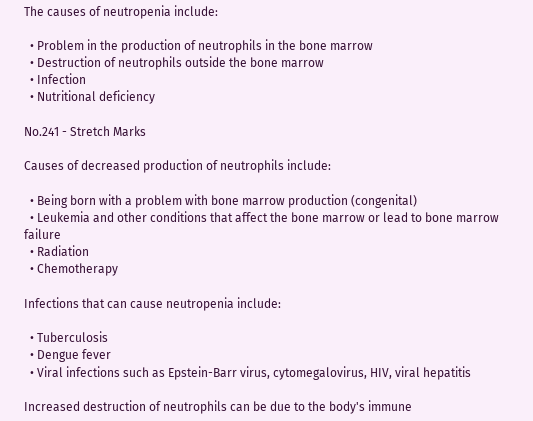The causes of neutropenia include:

  • Problem in the production of neutrophils in the bone marrow
  • Destruction of neutrophils outside the bone marrow
  • Infection
  • Nutritional deficiency

No.241 - Stretch Marks

Causes of decreased production of neutrophils include:

  • Being born with a problem with bone marrow production (congenital)
  • Leukemia and other conditions that affect the bone marrow or lead to bone marrow failure
  • Radiation
  • Chemotherapy

Infections that can cause neutropenia include:

  • Tuberculosis
  • Dengue fever
  • Viral infections such as Epstein-Barr virus, cytomegalovirus, HIV, viral hepatitis

Increased destruction of neutrophils can be due to the body's immune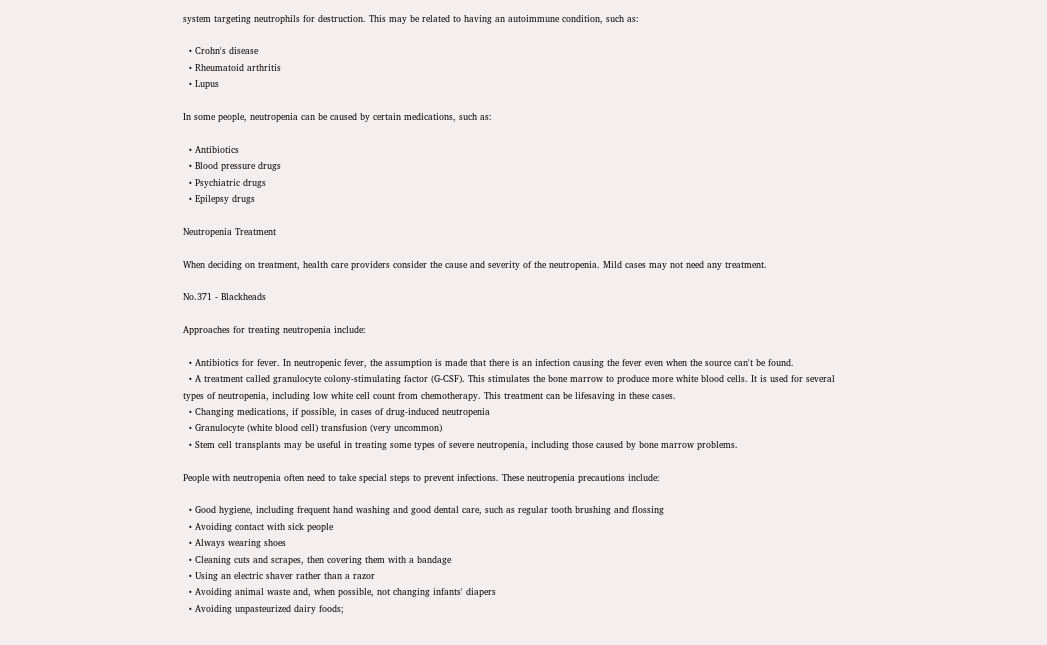system targeting neutrophils for destruction. This may be related to having an autoimmune condition, such as:

  • Crohn's disease
  • Rheumatoid arthritis
  • Lupus

In some people, neutropenia can be caused by certain medications, such as:

  • Antibiotics
  • Blood pressure drugs
  • Psychiatric drugs
  • Epilepsy drugs

Neutropenia Treatment

When deciding on treatment, health care providers consider the cause and severity of the neutropenia. Mild cases may not need any treatment.

No.371 - Blackheads

Approaches for treating neutropenia include:

  • Antibiotics for fever. In neutropenic fever, the assumption is made that there is an infection causing the fever even when the source can't be found.
  • A treatment called granulocyte colony-stimulating factor (G-CSF). This stimulates the bone marrow to produce more white blood cells. It is used for several types of neutropenia, including low white cell count from chemotherapy. This treatment can be lifesaving in these cases.
  • Changing medications, if possible, in cases of drug-induced neutropenia
  • Granulocyte (white blood cell) transfusion (very uncommon)
  • Stem cell transplants may be useful in treating some types of severe neutropenia, including those caused by bone marrow problems.

People with neutropenia often need to take special steps to prevent infections. These neutropenia precautions include:

  • Good hygiene, including frequent hand washing and good dental care, such as regular tooth brushing and flossing
  • Avoiding contact with sick people
  • Always wearing shoes
  • Cleaning cuts and scrapes, then covering them with a bandage
  • Using an electric shaver rather than a razor
  • Avoiding animal waste and, when possible, not changing infants' diapers
  • Avoiding unpasteurized dairy foods;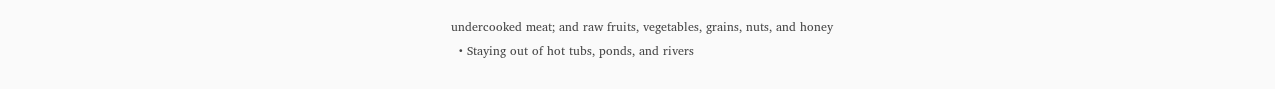undercooked meat; and raw fruits, vegetables, grains, nuts, and honey
  • Staying out of hot tubs, ponds, and rivers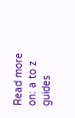Read more on: a to z guides